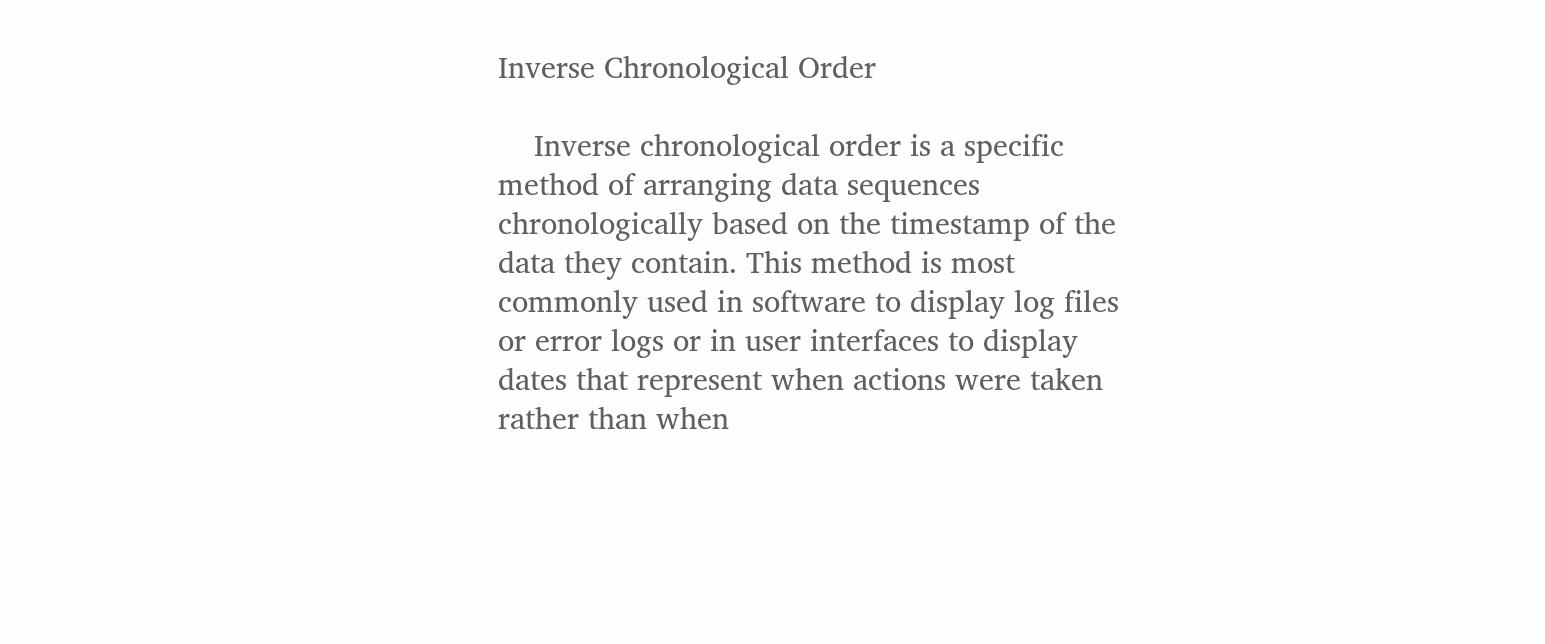Inverse Chronological Order

    Inverse chronological order is a specific method of arranging data sequences chronologically based on the timestamp of the data they contain. This method is most commonly used in software to display log files or error logs or in user interfaces to display dates that represent when actions were taken rather than when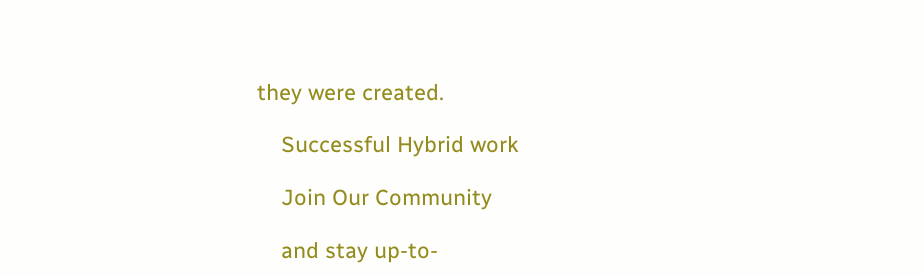they were created.

    Successful Hybrid work

    Join Our Community

    and stay up-to-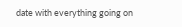date with everything going on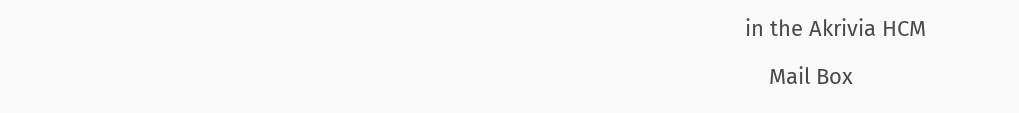in the Akrivia HCM

    Mail Box